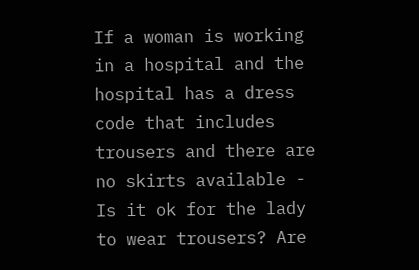If a woman is working in a hospital and the hospital has a dress code that includes trousers and there are no skirts available - Is it ok for the lady to wear trousers? Are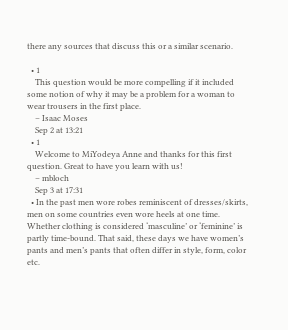there any sources that discuss this or a similar scenario.

  • 1
    This question would be more compelling if it included some notion of why it may be a problem for a woman to wear trousers in the first place.
    – Isaac Moses
    Sep 2 at 13:21
  • 1
    Welcome to MiYodeya Anne and thanks for this first question. Great to have you learn with us!
    – mbloch
    Sep 3 at 17:31
  • In the past men wore robes reminiscent of dresses/skirts, men on some countries even wore heels at one time. Whether clothing is considered ‘masculine’ or ‘feminine’ is partly time-bound. That said, these days we have women’s pants and men’s pants that often differ in style, form, color etc.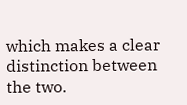which makes a clear distinction between the two.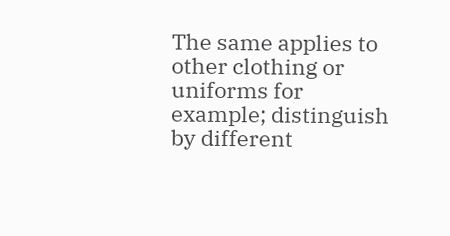The same applies to other clothing or uniforms for example; distinguish by different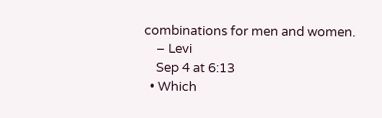combinations for men and women.
    – Levi
    Sep 4 at 6:13
  • Which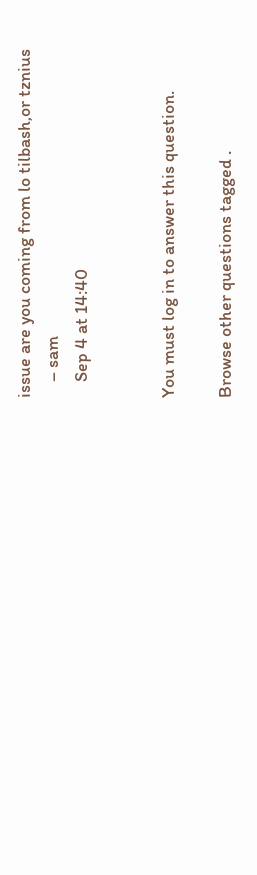issue are you coming from lo tilbash,or tznius
    – sam
    Sep 4 at 14:40


You must log in to answer this question.

Browse other questions tagged .